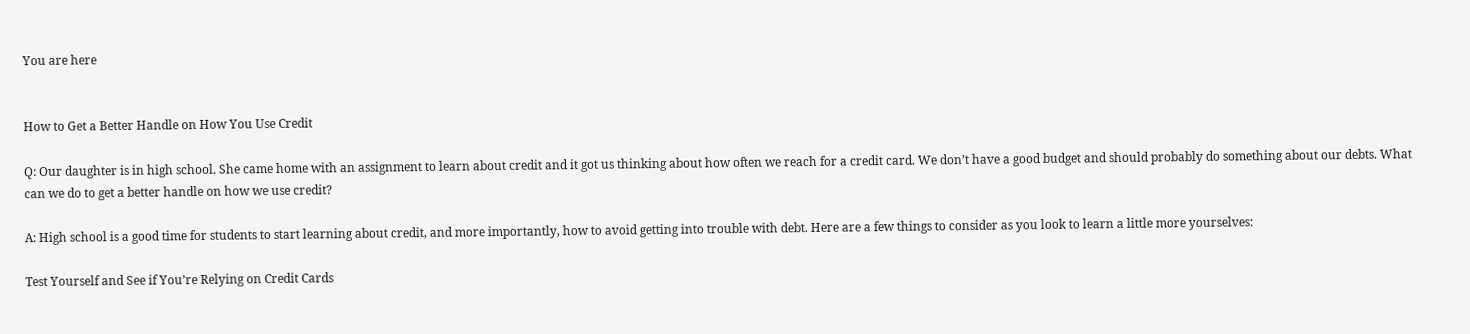You are here


How to Get a Better Handle on How You Use Credit

Q: Our daughter is in high school. She came home with an assignment to learn about credit and it got us thinking about how often we reach for a credit card. We don’t have a good budget and should probably do something about our debts. What can we do to get a better handle on how we use credit?

A: High school is a good time for students to start learning about credit, and more importantly, how to avoid getting into trouble with debt. Here are a few things to consider as you look to learn a little more yourselves:

Test Yourself and See if You’re Relying on Credit Cards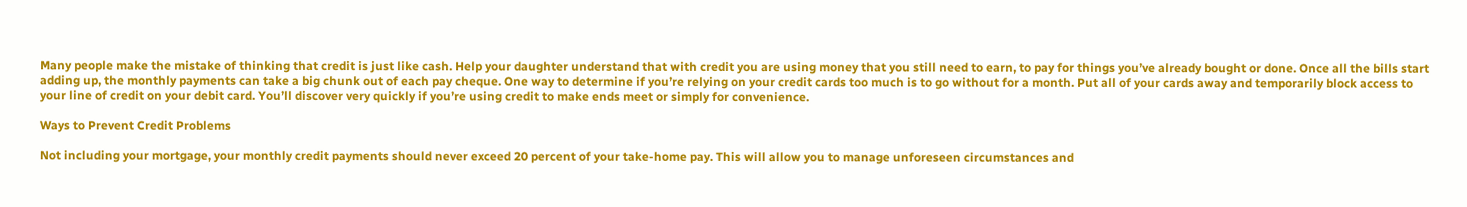Many people make the mistake of thinking that credit is just like cash. Help your daughter understand that with credit you are using money that you still need to earn, to pay for things you’ve already bought or done. Once all the bills start adding up, the monthly payments can take a big chunk out of each pay cheque. One way to determine if you’re relying on your credit cards too much is to go without for a month. Put all of your cards away and temporarily block access to your line of credit on your debit card. You’ll discover very quickly if you’re using credit to make ends meet or simply for convenience.

Ways to Prevent Credit Problems

Not including your mortgage, your monthly credit payments should never exceed 20 percent of your take-home pay. This will allow you to manage unforeseen circumstances and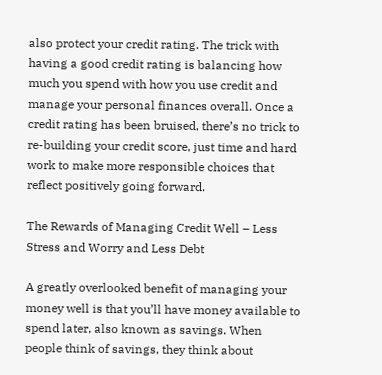also protect your credit rating. The trick with having a good credit rating is balancing how much you spend with how you use credit and manage your personal finances overall. Once a credit rating has been bruised, there’s no trick to re-building your credit score, just time and hard work to make more responsible choices that reflect positively going forward.

The Rewards of Managing Credit Well – Less Stress and Worry and Less Debt

A greatly overlooked benefit of managing your money well is that you’ll have money available to spend later, also known as savings. When people think of savings, they think about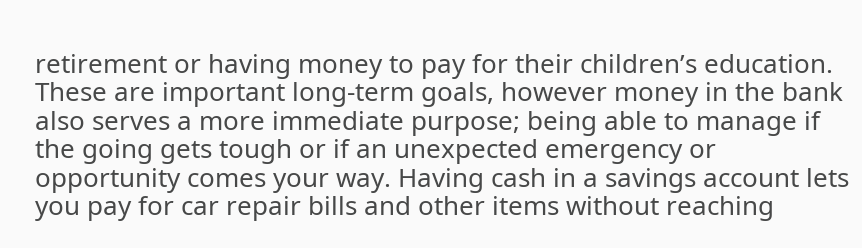retirement or having money to pay for their children’s education. These are important long-term goals, however money in the bank also serves a more immediate purpose; being able to manage if the going gets tough or if an unexpected emergency or opportunity comes your way. Having cash in a savings account lets you pay for car repair bills and other items without reaching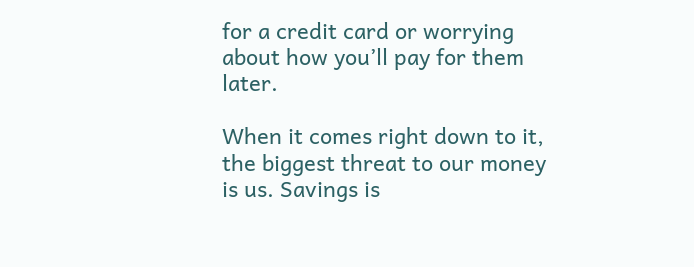for a credit card or worrying about how you’ll pay for them later.

When it comes right down to it, the biggest threat to our money is us. Savings is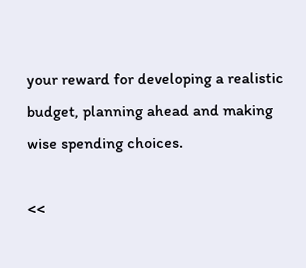your reward for developing a realistic budget, planning ahead and making wise spending choices.

<<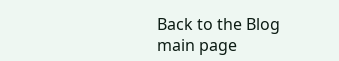Back to the Blog main page